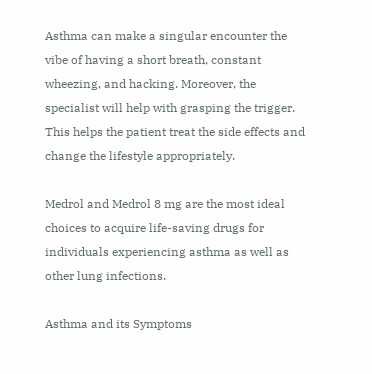Asthma can make a singular encounter the vibe of having a short breath, constant wheezing, and hacking. Moreover, the specialist will help with grasping the trigger. This helps the patient treat the side effects and change the lifestyle appropriately.

Medrol and Medrol 8 mg are the most ideal choices to acquire life-saving drugs for individuals experiencing asthma as well as other lung infections.

Asthma and its Symptoms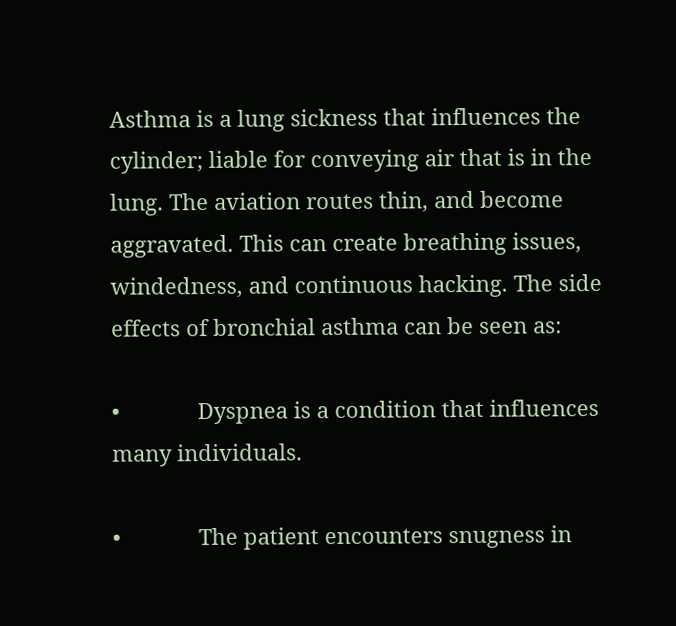Asthma is a lung sickness that influences the cylinder; liable for conveying air that is in the lung. The aviation routes thin, and become aggravated. This can create breathing issues, windedness, and continuous hacking. The side effects of bronchial asthma can be seen as:

•             Dyspnea is a condition that influences many individuals.

•             The patient encounters snugness in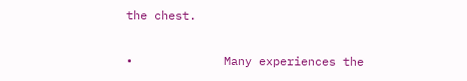the chest.

•             Many experiences the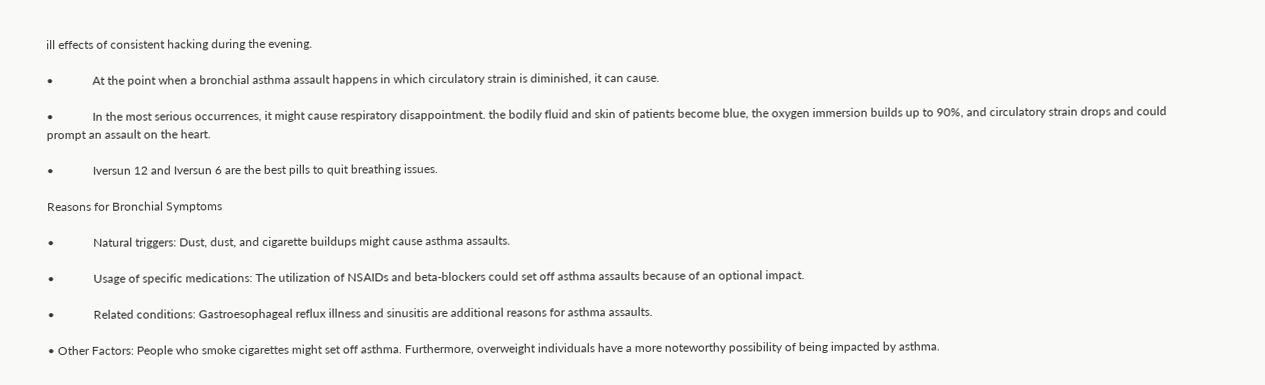ill effects of consistent hacking during the evening.

•             At the point when a bronchial asthma assault happens in which circulatory strain is diminished, it can cause.

•             In the most serious occurrences, it might cause respiratory disappointment. the bodily fluid and skin of patients become blue, the oxygen immersion builds up to 90%, and circulatory strain drops and could prompt an assault on the heart.

•             Iversun 12 and Iversun 6 are the best pills to quit breathing issues.

Reasons for Bronchial Symptoms

•             Natural triggers: Dust, dust, and cigarette buildups might cause asthma assaults.

•             Usage of specific medications: The utilization of NSAIDs and beta-blockers could set off asthma assaults because of an optional impact.

•             Related conditions: Gastroesophageal reflux illness and sinusitis are additional reasons for asthma assaults.

• Other Factors: People who smoke cigarettes might set off asthma. Furthermore, overweight individuals have a more noteworthy possibility of being impacted by asthma.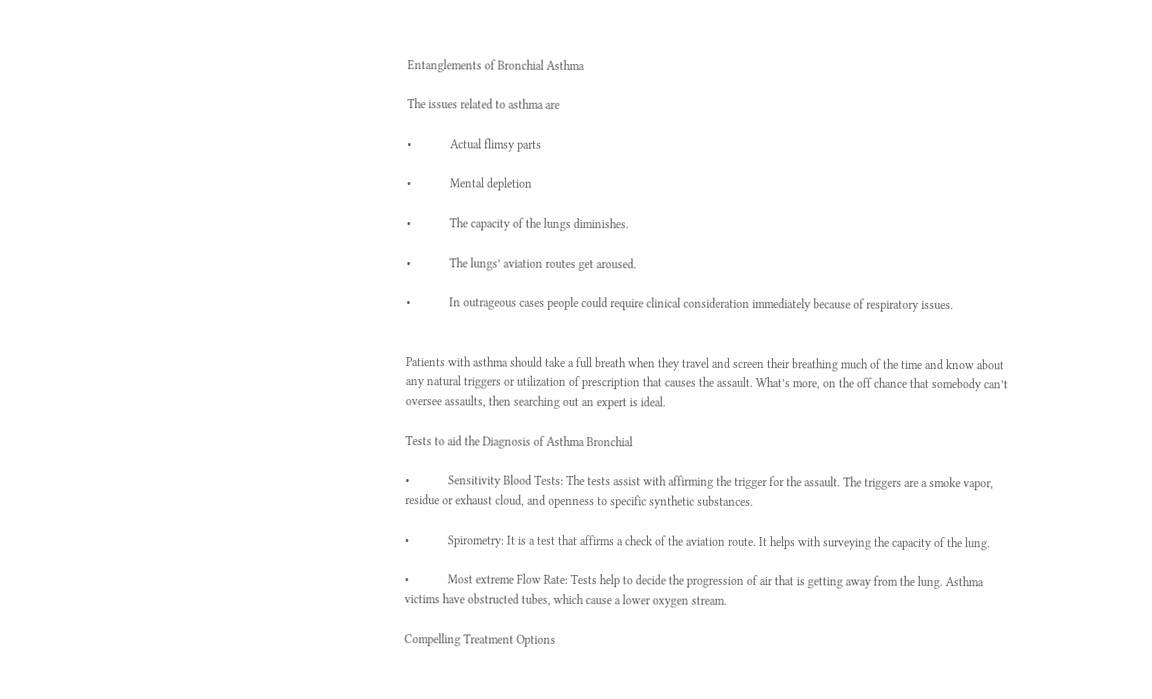Entanglements of Bronchial Asthma

The issues related to asthma are

•             Actual flimsy parts

•             Mental depletion

•             The capacity of the lungs diminishes.

•             The lungs’ aviation routes get aroused.

•             In outrageous cases people could require clinical consideration immediately because of respiratory issues.


Patients with asthma should take a full breath when they travel and screen their breathing much of the time and know about any natural triggers or utilization of prescription that causes the assault. What’s more, on the off chance that somebody can’t oversee assaults, then searching out an expert is ideal.

Tests to aid the Diagnosis of Asthma Bronchial

•             Sensitivity Blood Tests: The tests assist with affirming the trigger for the assault. The triggers are a smoke vapor, residue or exhaust cloud, and openness to specific synthetic substances.

•             Spirometry: It is a test that affirms a check of the aviation route. It helps with surveying the capacity of the lung.

•             Most extreme Flow Rate: Tests help to decide the progression of air that is getting away from the lung. Asthma victims have obstructed tubes, which cause a lower oxygen stream.

Compelling Treatment Options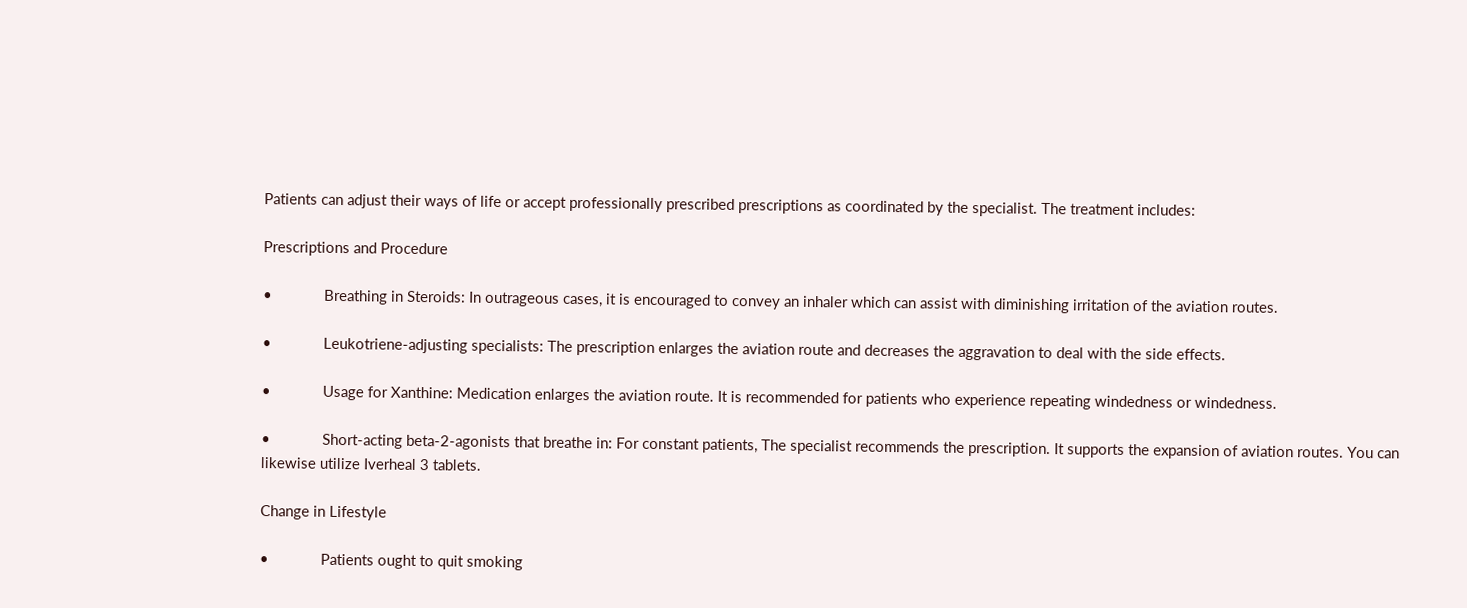Patients can adjust their ways of life or accept professionally prescribed prescriptions as coordinated by the specialist. The treatment includes:

Prescriptions and Procedure

•             Breathing in Steroids: In outrageous cases, it is encouraged to convey an inhaler which can assist with diminishing irritation of the aviation routes.

•             Leukotriene-adjusting specialists: The prescription enlarges the aviation route and decreases the aggravation to deal with the side effects.

•             Usage for Xanthine: Medication enlarges the aviation route. It is recommended for patients who experience repeating windedness or windedness.

•             Short-acting beta-2-agonists that breathe in: For constant patients, The specialist recommends the prescription. It supports the expansion of aviation routes. You can likewise utilize Iverheal 3 tablets.

Change in Lifestyle

•             Patients ought to quit smoking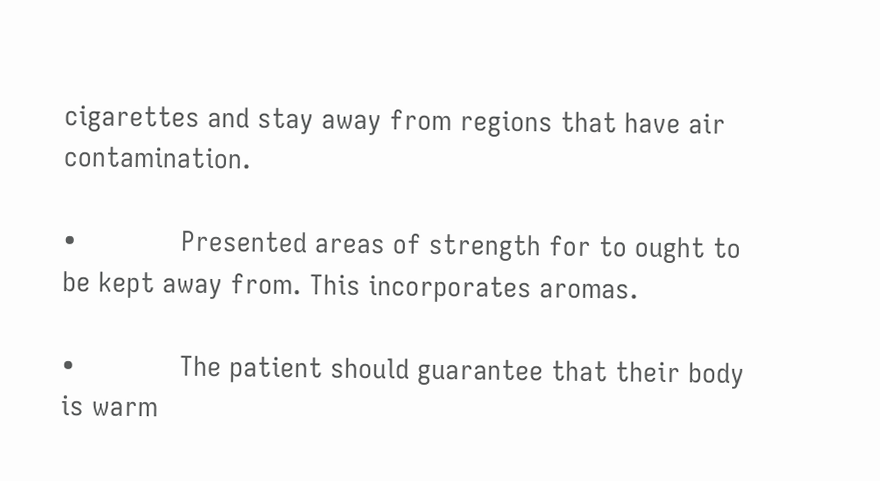cigarettes and stay away from regions that have air contamination.

•             Presented areas of strength for to ought to be kept away from. This incorporates aromas.

•             The patient should guarantee that their body is warm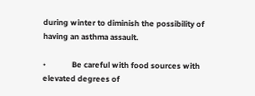during winter to diminish the possibility of having an asthma assault.

•             Be careful with food sources with elevated degrees of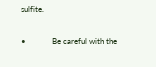sulfite.

•             Be careful with the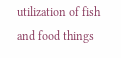utilization of fish and food things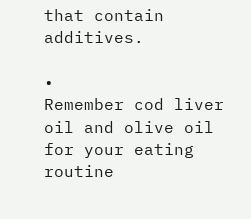that contain additives.

•             Remember cod liver oil and olive oil for your eating routine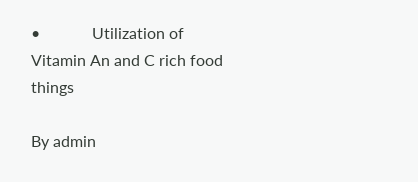•             Utilization of Vitamin An and C rich food things

By admin